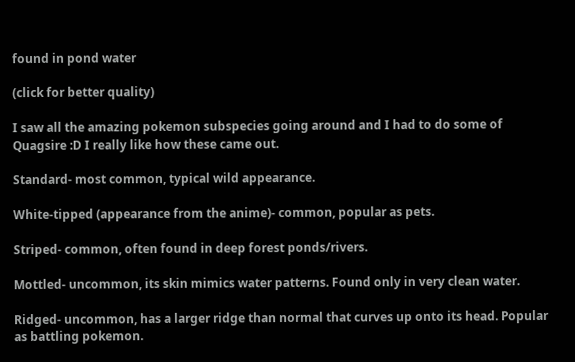found in pond water

(click for better quality)

I saw all the amazing pokemon subspecies going around and I had to do some of Quagsire :D I really like how these came out.

Standard- most common, typical wild appearance.

White-tipped (appearance from the anime)- common, popular as pets.

Striped- common, often found in deep forest ponds/rivers.

Mottled- uncommon, its skin mimics water patterns. Found only in very clean water.

Ridged- uncommon, has a larger ridge than normal that curves up onto its head. Popular as battling pokemon.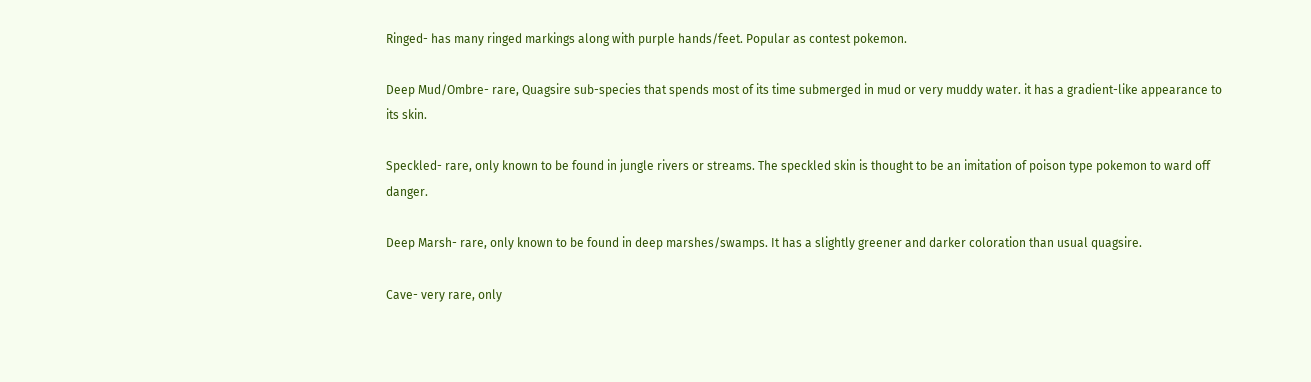Ringed- has many ringed markings along with purple hands/feet. Popular as contest pokemon.

Deep Mud/Ombre- rare, Quagsire sub-species that spends most of its time submerged in mud or very muddy water. it has a gradient-like appearance to its skin.

Speckled- rare, only known to be found in jungle rivers or streams. The speckled skin is thought to be an imitation of poison type pokemon to ward off danger.

Deep Marsh- rare, only known to be found in deep marshes/swamps. It has a slightly greener and darker coloration than usual quagsire.

Cave- very rare, only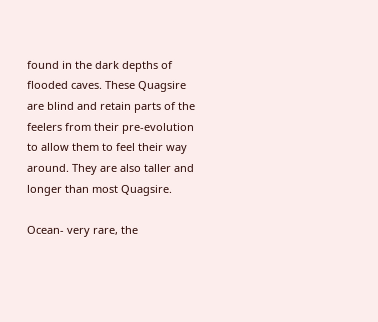found in the dark depths of flooded caves. These Quagsire are blind and retain parts of the feelers from their pre-evolution to allow them to feel their way around. They are also taller and longer than most Quagsire.

Ocean- very rare, the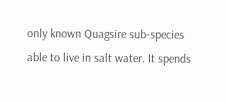only known Quagsire sub-species able to live in salt water. It spends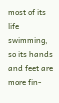most of its life swimming, so its hands and feet are more fin-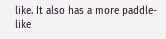like. It also has a more paddle-like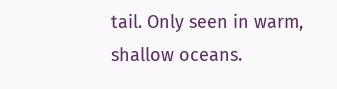tail. Only seen in warm, shallow oceans.